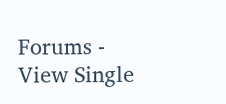Forums - View Single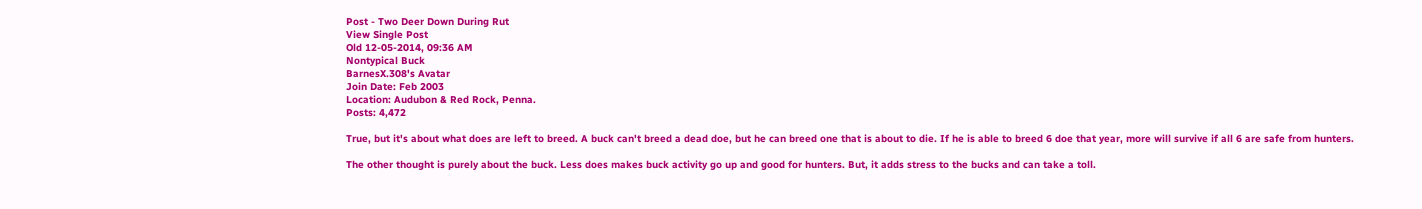Post - Two Deer Down During Rut
View Single Post
Old 12-05-2014, 09:36 AM
Nontypical Buck
BarnesX.308's Avatar
Join Date: Feb 2003
Location: Audubon & Red Rock, Penna.
Posts: 4,472

True, but it's about what does are left to breed. A buck can't breed a dead doe, but he can breed one that is about to die. If he is able to breed 6 doe that year, more will survive if all 6 are safe from hunters.

The other thought is purely about the buck. Less does makes buck activity go up and good for hunters. But, it adds stress to the bucks and can take a toll.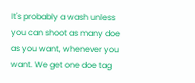It's probably a wash unless you can shoot as many doe as you want, whenever you want. We get one doe tag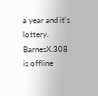a year and it's lottery.
BarnesX.308 is offline